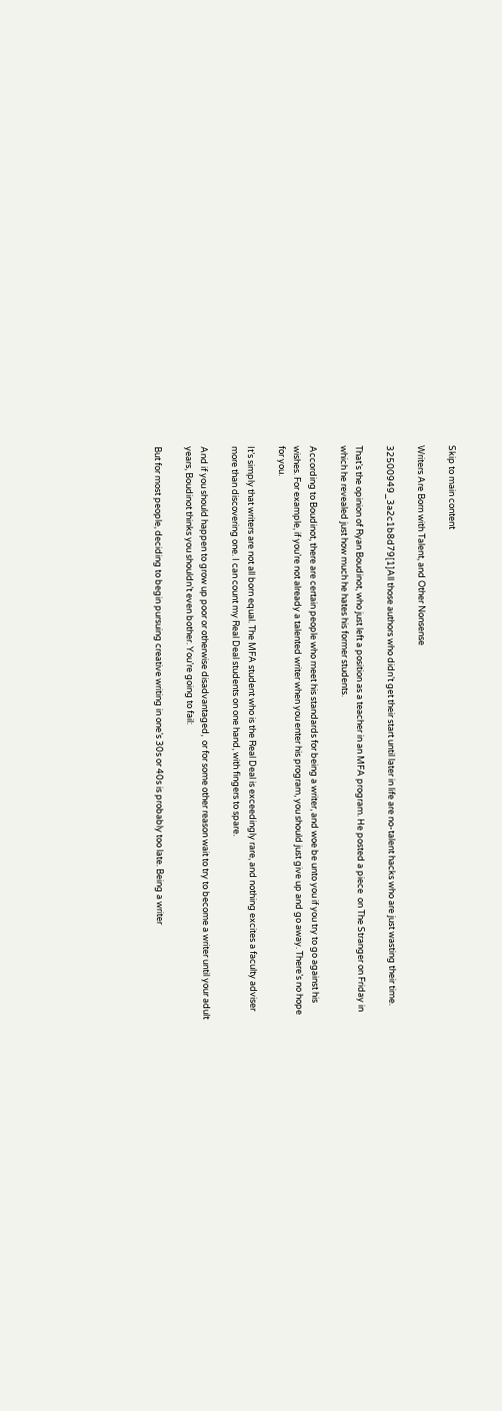Skip to main content

Writers Are Born with Talent, and Other Nonsense

32500949_3a2c1b8d79[1]All those authors who didn’t get their start until later in life are no-talent hacks who are just wasting their time.

That’s the opinion of Ryan Boudinot, who just left a position as a teacher in an MFA program. He posted a piece  on The Stranger on Friday in which he revealed just how much he hates his former students.

According to Boudinot, there are certain people who meet his standards for being a writer, and woe be unto you if you try to go against his wishes. For example, if you’re not already a talented writer when you enter his program, you should just give up and go away. There’s no hope for you.

It’s simply that writers are not all born equal. The MFA student who is the Real Deal is exceedingly rare, and nothing excites a faculty adviser more than discovering one. I can count my Real Deal students on one hand, with fingers to spare.

And if you should happen to grow up poor or otherwise disadvantaged,  or for some other reason wait to try to become a writer until your adult years, Boudinot thinks you shouldn’t even bother. You’re going to fail:

But for most people, deciding to begin pursuing creative writing in one’s 30s or 40s is probably too late. Being a writer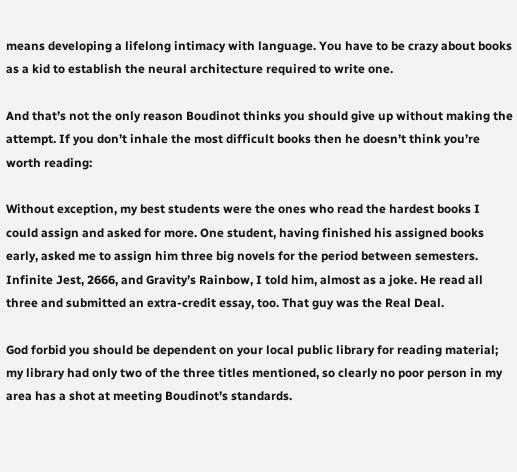means developing a lifelong intimacy with language. You have to be crazy about books as a kid to establish the neural architecture required to write one.

And that’s not the only reason Boudinot thinks you should give up without making the attempt. If you don’t inhale the most difficult books then he doesn’t think you’re worth reading:

Without exception, my best students were the ones who read the hardest books I could assign and asked for more. One student, having finished his assigned books early, asked me to assign him three big novels for the period between semesters. Infinite Jest, 2666, and Gravity’s Rainbow, I told him, almost as a joke. He read all three and submitted an extra-credit essay, too. That guy was the Real Deal.

God forbid you should be dependent on your local public library for reading material; my library had only two of the three titles mentioned, so clearly no poor person in my area has a shot at meeting Boudinot’s standards.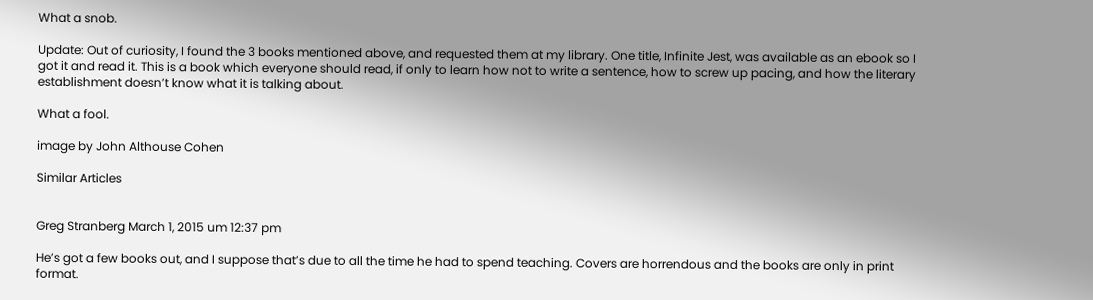What a snob.

Update: Out of curiosity, I found the 3 books mentioned above, and requested them at my library. One title, Infinite Jest, was available as an ebook so I got it and read it. This is a book which everyone should read, if only to learn how not to write a sentence, how to screw up pacing, and how the literary establishment doesn’t know what it is talking about.

What a fool.

image by John Althouse Cohen

Similar Articles


Greg Stranberg March 1, 2015 um 12:37 pm

He’s got a few books out, and I suppose that’s due to all the time he had to spend teaching. Covers are horrendous and the books are only in print format.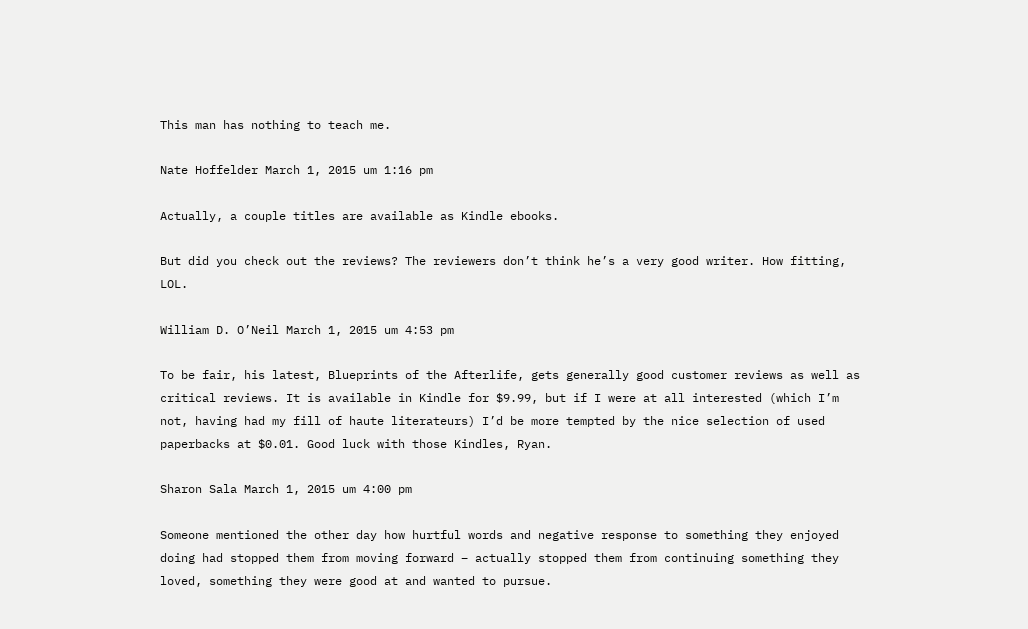This man has nothing to teach me.

Nate Hoffelder March 1, 2015 um 1:16 pm

Actually, a couple titles are available as Kindle ebooks.

But did you check out the reviews? The reviewers don’t think he’s a very good writer. How fitting, LOL.

William D. O’Neil March 1, 2015 um 4:53 pm

To be fair, his latest, Blueprints of the Afterlife, gets generally good customer reviews as well as critical reviews. It is available in Kindle for $9.99, but if I were at all interested (which I’m not, having had my fill of haute literateurs) I’d be more tempted by the nice selection of used paperbacks at $0.01. Good luck with those Kindles, Ryan.

Sharon Sala March 1, 2015 um 4:00 pm

Someone mentioned the other day how hurtful words and negative response to something they enjoyed doing had stopped them from moving forward – actually stopped them from continuing something they loved, something they were good at and wanted to pursue.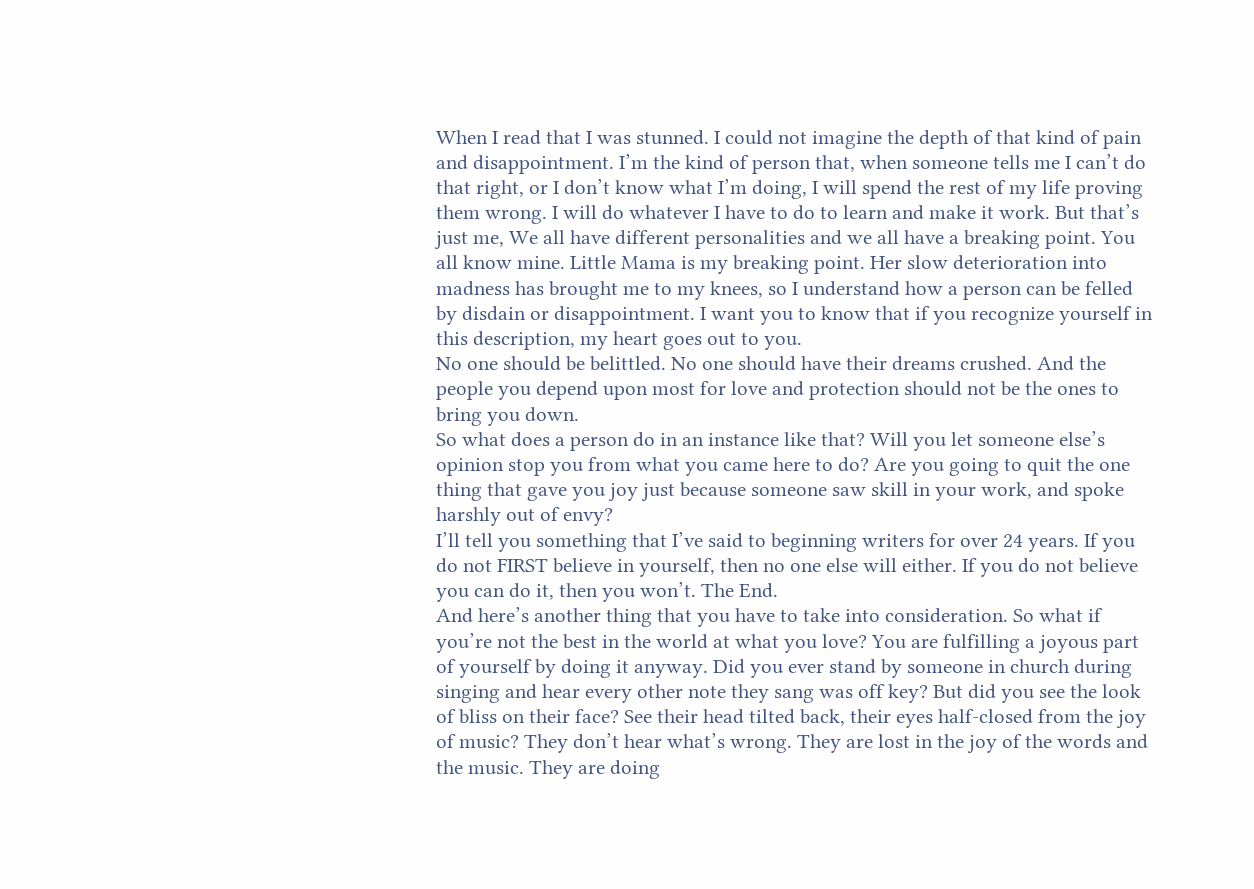When I read that I was stunned. I could not imagine the depth of that kind of pain and disappointment. I’m the kind of person that, when someone tells me I can’t do that right, or I don’t know what I’m doing, I will spend the rest of my life proving them wrong. I will do whatever I have to do to learn and make it work. But that’s just me, We all have different personalities and we all have a breaking point. You all know mine. Little Mama is my breaking point. Her slow deterioration into madness has brought me to my knees, so I understand how a person can be felled by disdain or disappointment. I want you to know that if you recognize yourself in this description, my heart goes out to you.
No one should be belittled. No one should have their dreams crushed. And the people you depend upon most for love and protection should not be the ones to bring you down.
So what does a person do in an instance like that? Will you let someone else’s opinion stop you from what you came here to do? Are you going to quit the one thing that gave you joy just because someone saw skill in your work, and spoke harshly out of envy?
I’ll tell you something that I’ve said to beginning writers for over 24 years. If you do not FIRST believe in yourself, then no one else will either. If you do not believe you can do it, then you won’t. The End.
And here’s another thing that you have to take into consideration. So what if you’re not the best in the world at what you love? You are fulfilling a joyous part of yourself by doing it anyway. Did you ever stand by someone in church during singing and hear every other note they sang was off key? But did you see the look of bliss on their face? See their head tilted back, their eyes half-closed from the joy of music? They don’t hear what’s wrong. They are lost in the joy of the words and the music. They are doing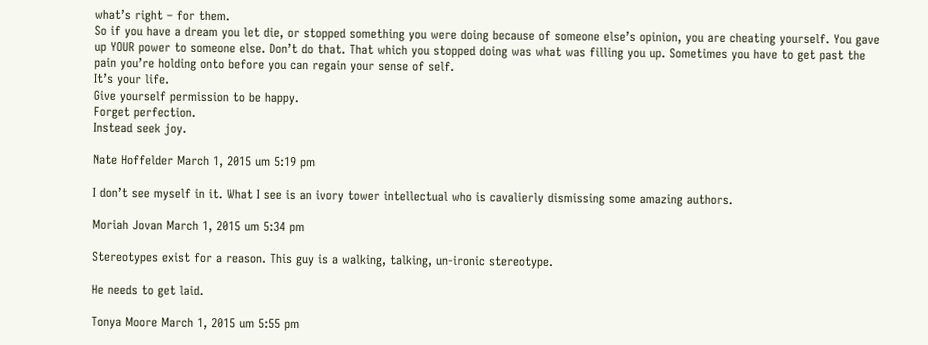what’s right – for them.
So if you have a dream you let die, or stopped something you were doing because of someone else’s opinion, you are cheating yourself. You gave up YOUR power to someone else. Don’t do that. That which you stopped doing was what was filling you up. Sometimes you have to get past the pain you’re holding onto before you can regain your sense of self.
It’s your life.
Give yourself permission to be happy.
Forget perfection.
Instead seek joy.

Nate Hoffelder March 1, 2015 um 5:19 pm

I don’t see myself in it. What I see is an ivory tower intellectual who is cavalierly dismissing some amazing authors.

Moriah Jovan March 1, 2015 um 5:34 pm

Stereotypes exist for a reason. This guy is a walking, talking, un-ironic stereotype.

He needs to get laid.

Tonya Moore March 1, 2015 um 5:55 pm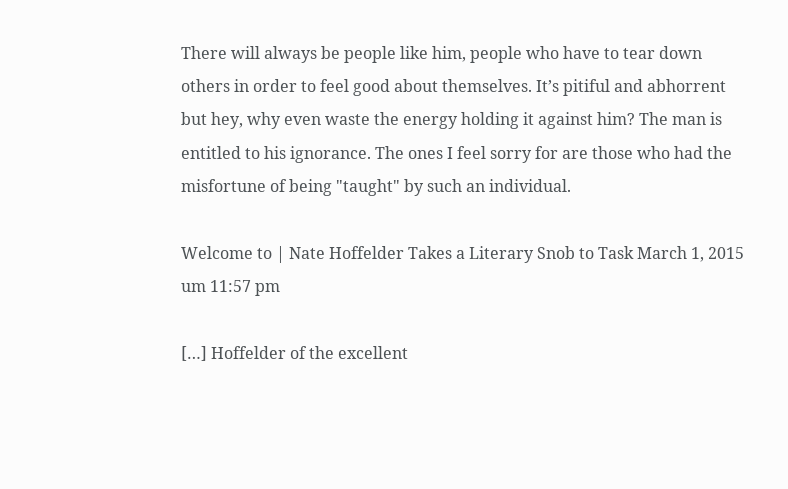There will always be people like him, people who have to tear down others in order to feel good about themselves. It’s pitiful and abhorrent but hey, why even waste the energy holding it against him? The man is entitled to his ignorance. The ones I feel sorry for are those who had the misfortune of being "taught" by such an individual.

Welcome to | Nate Hoffelder Takes a Literary Snob to Task March 1, 2015 um 11:57 pm

[…] Hoffelder of the excellent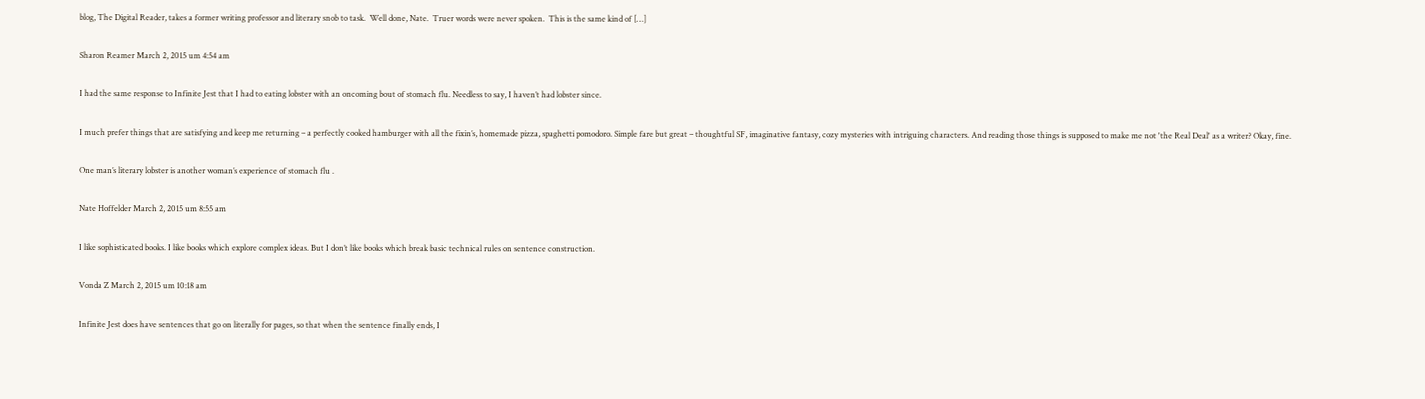blog, The Digital Reader, takes a former writing professor and literary snob to task.  Well done, Nate.  Truer words were never spoken.  This is the same kind of […]

Sharon Reamer March 2, 2015 um 4:54 am

I had the same response to Infinite Jest that I had to eating lobster with an oncoming bout of stomach flu. Needless to say, I haven’t had lobster since.

I much prefer things that are satisfying and keep me returning – a perfectly cooked hamburger with all the fixin’s, homemade pizza, spaghetti pomodoro. Simple fare but great – thoughtful SF, imaginative fantasy, cozy mysteries with intriguing characters. And reading those things is supposed to make me not 'the Real Deal' as a writer? Okay, fine.

One man’s literary lobster is another woman’s experience of stomach flu .

Nate Hoffelder March 2, 2015 um 8:55 am

I like sophisticated books. I like books which explore complex ideas. But I don’t like books which break basic technical rules on sentence construction.

Vonda Z March 2, 2015 um 10:18 am

Infinite Jest does have sentences that go on literally for pages, so that when the sentence finally ends, I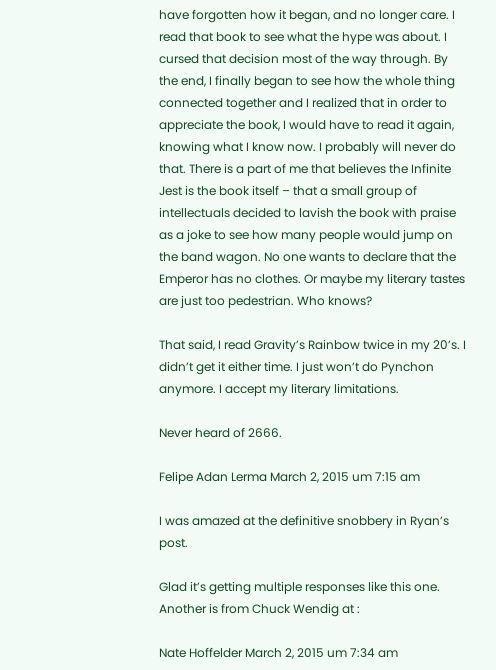have forgotten how it began, and no longer care. I read that book to see what the hype was about. I cursed that decision most of the way through. By the end, I finally began to see how the whole thing connected together and I realized that in order to appreciate the book, I would have to read it again, knowing what I know now. I probably will never do that. There is a part of me that believes the Infinite Jest is the book itself – that a small group of intellectuals decided to lavish the book with praise as a joke to see how many people would jump on the band wagon. No one wants to declare that the Emperor has no clothes. Or maybe my literary tastes are just too pedestrian. Who knows?

That said, I read Gravity’s Rainbow twice in my 20’s. I didn’t get it either time. I just won’t do Pynchon anymore. I accept my literary limitations.

Never heard of 2666.

Felipe Adan Lerma March 2, 2015 um 7:15 am

I was amazed at the definitive snobbery in Ryan’s post.

Glad it’s getting multiple responses like this one. Another is from Chuck Wendig at :

Nate Hoffelder March 2, 2015 um 7:34 am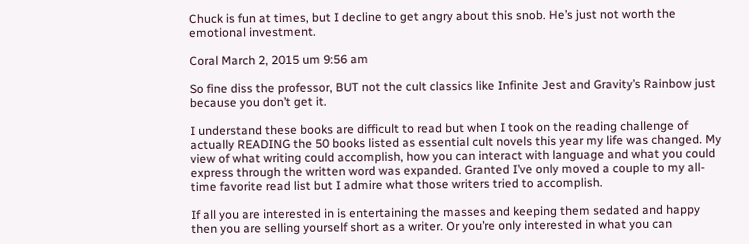Chuck is fun at times, but I decline to get angry about this snob. He’s just not worth the emotional investment.

Coral March 2, 2015 um 9:56 am

So fine diss the professor, BUT not the cult classics like Infinite Jest and Gravity’s Rainbow just because you don’t get it.

I understand these books are difficult to read but when I took on the reading challenge of actually READING the 50 books listed as essential cult novels this year my life was changed. My view of what writing could accomplish, how you can interact with language and what you could express through the written word was expanded. Granted I’ve only moved a couple to my all-time favorite read list but I admire what those writers tried to accomplish.

If all you are interested in is entertaining the masses and keeping them sedated and happy then you are selling yourself short as a writer. Or you’re only interested in what you can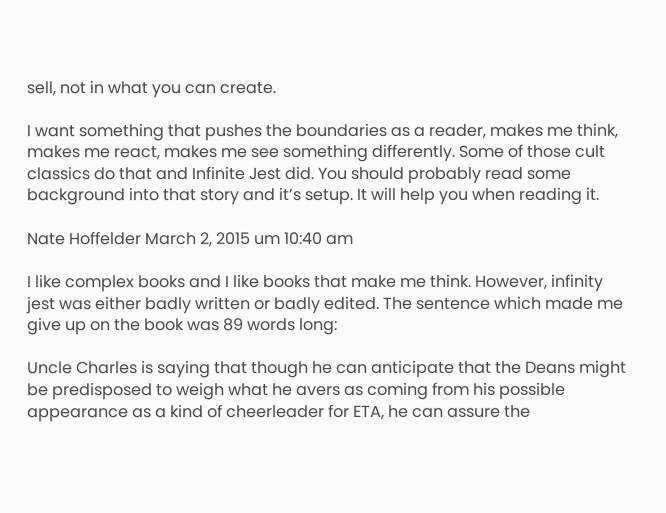sell, not in what you can create.

I want something that pushes the boundaries as a reader, makes me think, makes me react, makes me see something differently. Some of those cult classics do that and Infinite Jest did. You should probably read some background into that story and it’s setup. It will help you when reading it.

Nate Hoffelder March 2, 2015 um 10:40 am

I like complex books and I like books that make me think. However, infinity jest was either badly written or badly edited. The sentence which made me give up on the book was 89 words long:

Uncle Charles is saying that though he can anticipate that the Deans might be predisposed to weigh what he avers as coming from his possible appearance as a kind of cheerleader for ETA, he can assure the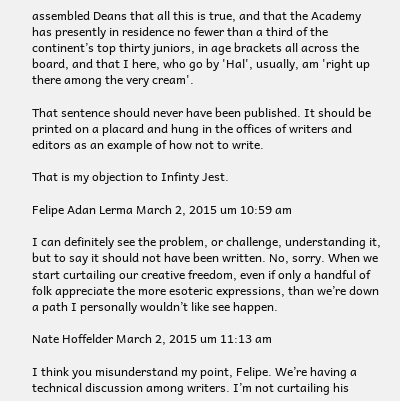assembled Deans that all this is true, and that the Academy has presently in residence no fewer than a third of the continent’s top thirty juniors, in age brackets all across the board, and that I here, who go by 'Hal', usually, am 'right up there among the very cream'.

That sentence should never have been published. It should be printed on a placard and hung in the offices of writers and editors as an example of how not to write.

That is my objection to Infinty Jest.

Felipe Adan Lerma March 2, 2015 um 10:59 am

I can definitely see the problem, or challenge, understanding it, but to say it should not have been written. No, sorry. When we start curtailing our creative freedom, even if only a handful of folk appreciate the more esoteric expressions, than we’re down a path I personally wouldn’t like see happen.

Nate Hoffelder March 2, 2015 um 11:13 am

I think you misunderstand my point, Felipe. We’re having a technical discussion among writers. I’m not curtailing his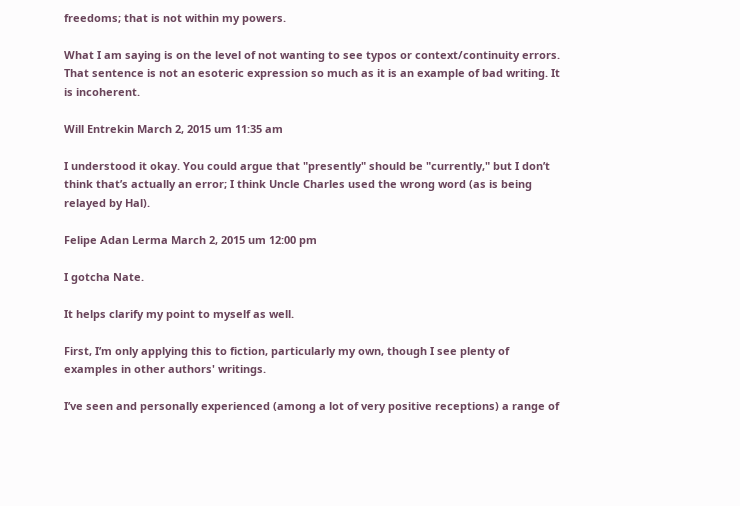freedoms; that is not within my powers.

What I am saying is on the level of not wanting to see typos or context/continuity errors. That sentence is not an esoteric expression so much as it is an example of bad writing. It is incoherent.

Will Entrekin March 2, 2015 um 11:35 am

I understood it okay. You could argue that "presently" should be "currently," but I don’t think that’s actually an error; I think Uncle Charles used the wrong word (as is being relayed by Hal).

Felipe Adan Lerma March 2, 2015 um 12:00 pm

I gotcha Nate.

It helps clarify my point to myself as well.

First, I’m only applying this to fiction, particularly my own, though I see plenty of examples in other authors' writings.

I’ve seen and personally experienced (among a lot of very positive receptions) a range of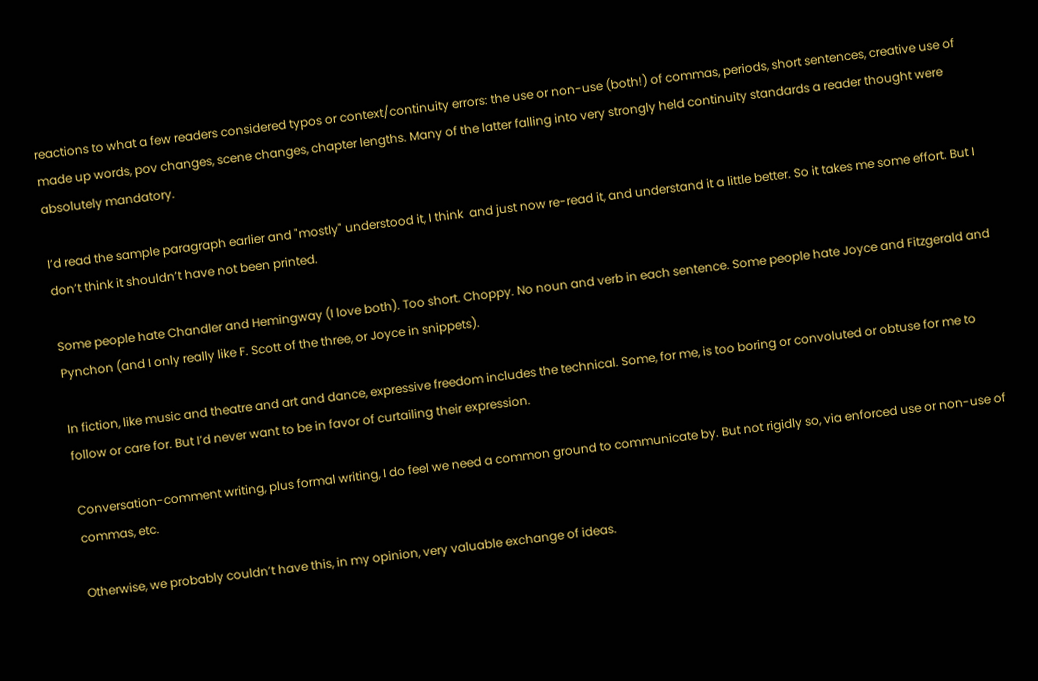reactions to what a few readers considered typos or context/continuity errors: the use or non-use (both!) of commas, periods, short sentences, creative use of made up words, pov changes, scene changes, chapter lengths. Many of the latter falling into very strongly held continuity standards a reader thought were absolutely mandatory.

I’d read the sample paragraph earlier and "mostly" understood it, I think  and just now re-read it, and understand it a little better. So it takes me some effort. But I don’t think it shouldn’t have not been printed.

Some people hate Chandler and Hemingway (I love both). Too short. Choppy. No noun and verb in each sentence. Some people hate Joyce and Fitzgerald and Pynchon (and I only really like F. Scott of the three, or Joyce in snippets).

In fiction, like music and theatre and art and dance, expressive freedom includes the technical. Some, for me, is too boring or convoluted or obtuse for me to follow or care for. But I’d never want to be in favor of curtailing their expression.

Conversation-comment writing, plus formal writing, I do feel we need a common ground to communicate by. But not rigidly so, via enforced use or non-use of commas, etc.

Otherwise, we probably couldn’t have this, in my opinion, very valuable exchange of ideas.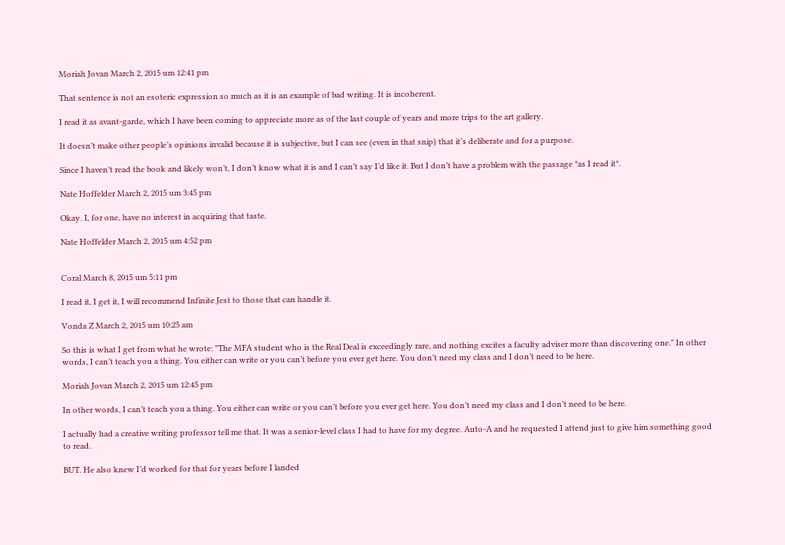Moriah Jovan March 2, 2015 um 12:41 pm

That sentence is not an esoteric expression so much as it is an example of bad writing. It is incoherent.

I read it as avant-garde, which I have been coming to appreciate more as of the last couple of years and more trips to the art gallery.

It doesn’t make other people’s opinions invalid because it is subjective, but I can see (even in that snip) that it’s deliberate and for a purpose.

Since I haven’t read the book and likely won’t, I don’t know what it is and I can’t say I’d like it. But I don’t have a problem with the passage *as I read it*.

Nate Hoffelder March 2, 2015 um 3:45 pm

Okay. I, for one, have no interest in acquiring that taste.

Nate Hoffelder March 2, 2015 um 4:52 pm


Coral March 8, 2015 um 5:11 pm

I read it, I get it, I will recommend Infinite Jest to those that can handle it.

Vonda Z March 2, 2015 um 10:25 am

So this is what I get from what he wrote: "The MFA student who is the Real Deal is exceedingly rare, and nothing excites a faculty adviser more than discovering one." In other words, I can’t teach you a thing. You either can write or you can’t before you ever get here. You don’t need my class and I don’t need to be here.

Moriah Jovan March 2, 2015 um 12:45 pm

In other words, I can’t teach you a thing. You either can write or you can’t before you ever get here. You don’t need my class and I don’t need to be here.

I actually had a creative writing professor tell me that. It was a senior-level class I had to have for my degree. Auto-A and he requested I attend just to give him something good to read.

BUT. He also knew I’d worked for that for years before I landed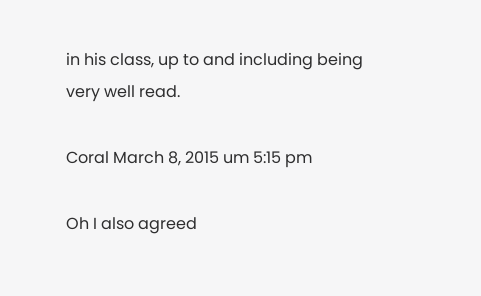in his class, up to and including being very well read.

Coral March 8, 2015 um 5:15 pm

Oh I also agreed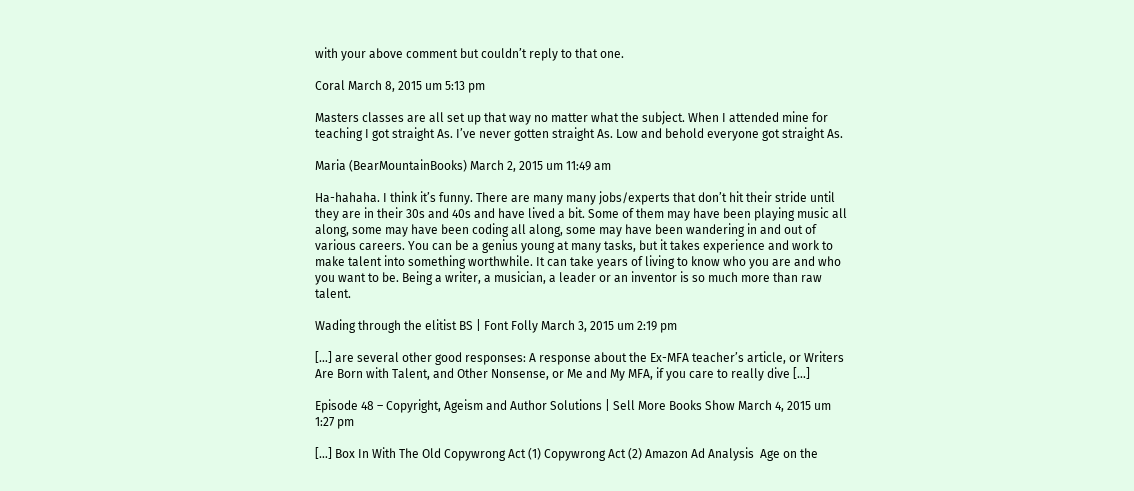with your above comment but couldn’t reply to that one.

Coral March 8, 2015 um 5:13 pm

Masters classes are all set up that way no matter what the subject. When I attended mine for teaching I got straight As. I’ve never gotten straight As. Low and behold everyone got straight As.

Maria (BearMountainBooks) March 2, 2015 um 11:49 am

Ha-hahaha. I think it’s funny. There are many many jobs/experts that don’t hit their stride until they are in their 30s and 40s and have lived a bit. Some of them may have been playing music all along, some may have been coding all along, some may have been wandering in and out of various careers. You can be a genius young at many tasks, but it takes experience and work to make talent into something worthwhile. It can take years of living to know who you are and who you want to be. Being a writer, a musician, a leader or an inventor is so much more than raw talent.

Wading through the elitist BS | Font Folly March 3, 2015 um 2:19 pm

[…] are several other good responses: A response about the Ex-MFA teacher’s article, or Writers Are Born with Talent, and Other Nonsense, or Me and My MFA, if you care to really dive […]

Episode 48 – Copyright, Ageism and Author Solutions | Sell More Books Show March 4, 2015 um 1:27 pm

[…] Box In With The Old Copywrong Act (1) Copywrong Act (2) Amazon Ad Analysis  Age on the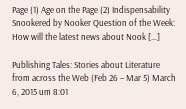Page (1) Age on the Page (2) Indispensability  Snookered by Nooker Question of the Week: How will the latest news about Nook […]

Publishing Tales: Stories about Literature from across the Web (Feb 26 – Mar 5) March 6, 2015 um 8:01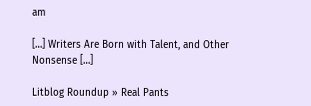am

[…] Writers Are Born with Talent, and Other Nonsense […]

Litblog Roundup » Real Pants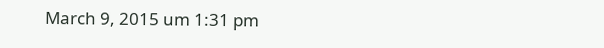March 9, 2015 um 1:31 pm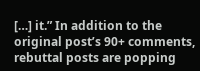[…] it.” In addition to the original post’s 90+ comments, rebuttal posts are popping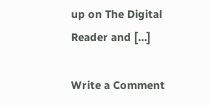up on The Digital Reader and […]

Write a Comment